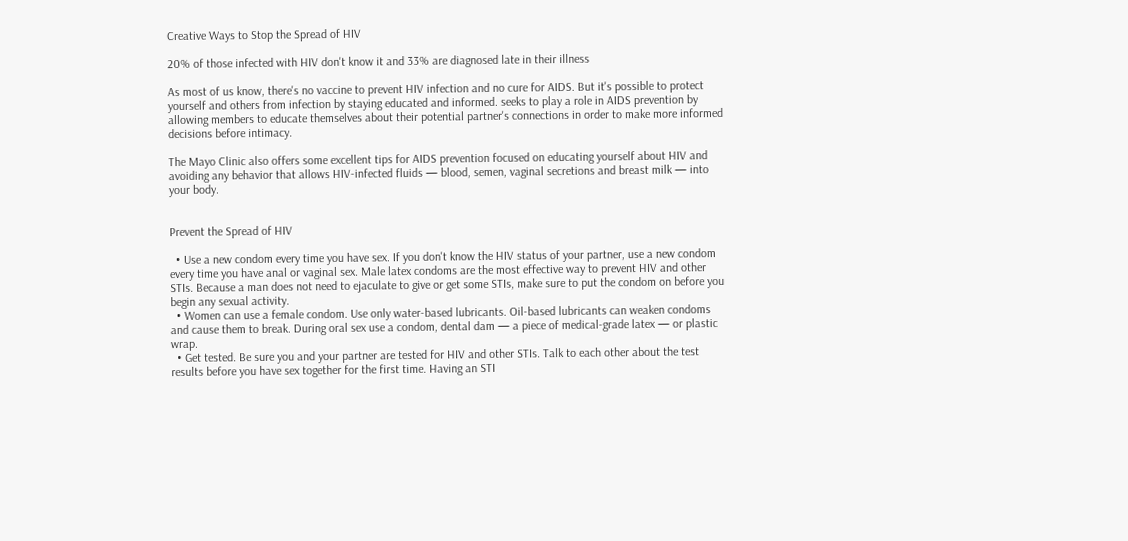Creative Ways to Stop the Spread of HIV

20% of those infected with HIV don't know it and 33% are diagnosed late in their illness

As most of us know, there's no vaccine to prevent HIV infection and no cure for AIDS. But it's possible to protect yourself and others from infection by staying educated and informed. seeks to play a role in AIDS prevention by allowing members to educate themselves about their potential partner's connections in order to make more informed decisions before intimacy.

The Mayo Clinic also offers some excellent tips for AIDS prevention focused on educating yourself about HIV and avoiding any behavior that allows HIV-infected fluids — blood, semen, vaginal secretions and breast milk — into your body.


Prevent the Spread of HIV

  • Use a new condom every time you have sex. If you don't know the HIV status of your partner, use a new condom every time you have anal or vaginal sex. Male latex condoms are the most effective way to prevent HIV and other STIs. Because a man does not need to ejaculate to give or get some STIs, make sure to put the condom on before you begin any sexual activity.
  • Women can use a female condom. Use only water-based lubricants. Oil-based lubricants can weaken condoms and cause them to break. During oral sex use a condom, dental dam — a piece of medical-grade latex — or plastic wrap.
  • Get tested. Be sure you and your partner are tested for HIV and other STIs. Talk to each other about the test results before you have sex together for the first time. Having an STI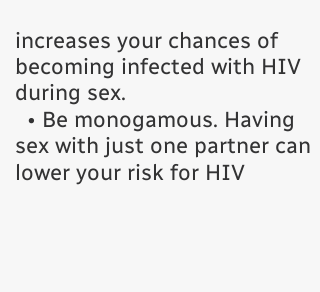increases your chances of becoming infected with HIV during sex.
  • Be monogamous. Having sex with just one partner can lower your risk for HIV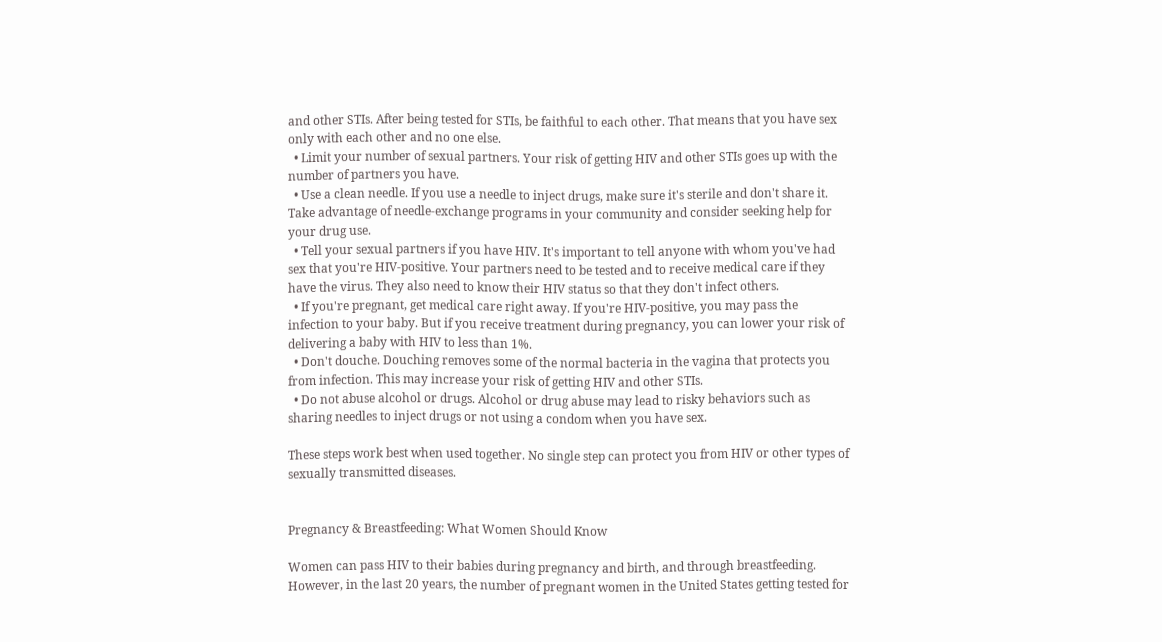and other STIs. After being tested for STIs, be faithful to each other. That means that you have sex only with each other and no one else.
  • Limit your number of sexual partners. Your risk of getting HIV and other STIs goes up with the number of partners you have.
  • Use a clean needle. If you use a needle to inject drugs, make sure it's sterile and don't share it. Take advantage of needle-exchange programs in your community and consider seeking help for your drug use.
  • Tell your sexual partners if you have HIV. It's important to tell anyone with whom you've had sex that you're HIV-positive. Your partners need to be tested and to receive medical care if they have the virus. They also need to know their HIV status so that they don't infect others.
  • If you're pregnant, get medical care right away. If you're HIV-positive, you may pass the infection to your baby. But if you receive treatment during pregnancy, you can lower your risk of delivering a baby with HIV to less than 1%.
  • Don't douche. Douching removes some of the normal bacteria in the vagina that protects you from infection. This may increase your risk of getting HIV and other STIs.
  • Do not abuse alcohol or drugs. Alcohol or drug abuse may lead to risky behaviors such as sharing needles to inject drugs or not using a condom when you have sex.

These steps work best when used together. No single step can protect you from HIV or other types of sexually transmitted diseases.


Pregnancy & Breastfeeding: What Women Should Know

Women can pass HIV to their babies during pregnancy and birth, and through breastfeeding. However, in the last 20 years, the number of pregnant women in the United States getting tested for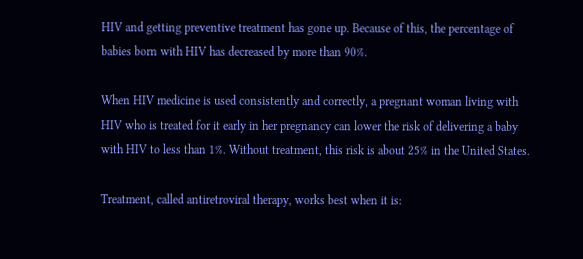HIV and getting preventive treatment has gone up. Because of this, the percentage of babies born with HIV has decreased by more than 90%.

When HIV medicine is used consistently and correctly, a pregnant woman living with HIV who is treated for it early in her pregnancy can lower the risk of delivering a baby with HIV to less than 1%. Without treatment, this risk is about 25% in the United States.

Treatment, called antiretroviral therapy, works best when it is: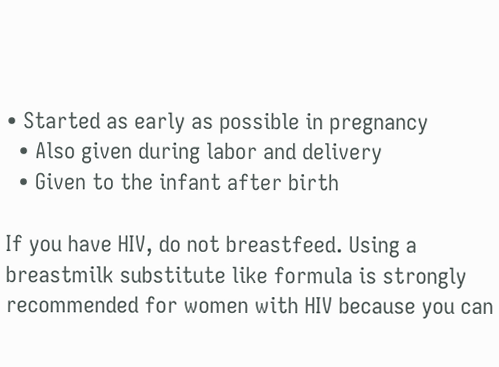• Started as early as possible in pregnancy
  • Also given during labor and delivery
  • Given to the infant after birth

If you have HIV, do not breastfeed. Using a breastmilk substitute like formula is strongly recommended for women with HIV because you can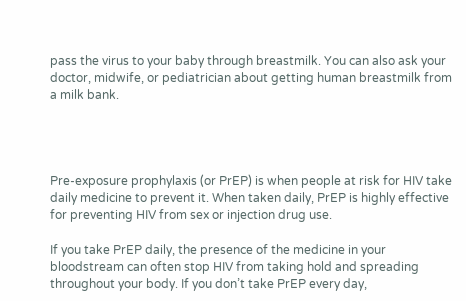pass the virus to your baby through breastmilk. You can also ask your doctor, midwife, or pediatrician about getting human breastmilk from a milk bank.




Pre-exposure prophylaxis (or PrEP) is when people at risk for HIV take daily medicine to prevent it. When taken daily, PrEP is highly effective for preventing HIV from sex or injection drug use.

If you take PrEP daily, the presence of the medicine in your bloodstream can often stop HIV from taking hold and spreading throughout your body. If you don’t take PrEP every day,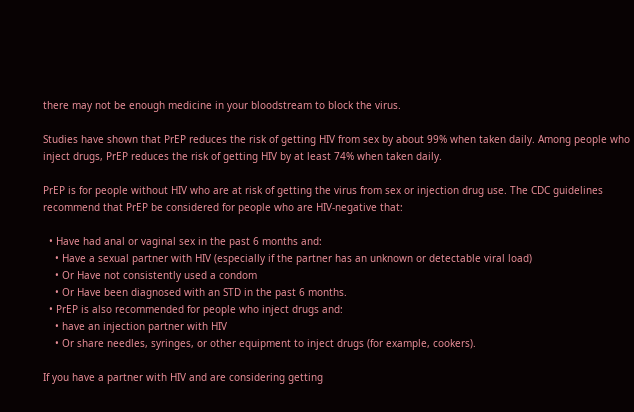there may not be enough medicine in your bloodstream to block the virus.

Studies have shown that PrEP reduces the risk of getting HIV from sex by about 99% when taken daily. Among people who inject drugs, PrEP reduces the risk of getting HIV by at least 74% when taken daily.

PrEP is for people without HIV who are at risk of getting the virus from sex or injection drug use. The CDC guidelines recommend that PrEP be considered for people who are HIV-negative that:

  • Have had anal or vaginal sex in the past 6 months and:
    • Have a sexual partner with HIV (especially if the partner has an unknown or detectable viral load)
    • Or Have not consistently used a condom
    • Or Have been diagnosed with an STD in the past 6 months.
  • PrEP is also recommended for people who inject drugs and:
    • have an injection partner with HIV
    • Or share needles, syringes, or other equipment to inject drugs (for example, cookers).

If you have a partner with HIV and are considering getting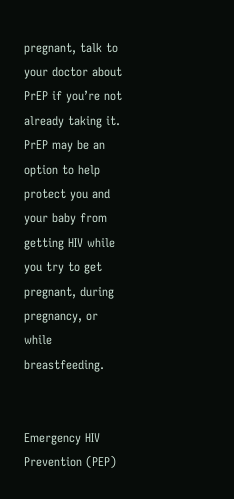pregnant, talk to your doctor about PrEP if you’re not already taking it. PrEP may be an option to help protect you and your baby from getting HIV while you try to get pregnant, during pregnancy, or while breastfeeding.


Emergency HIV Prevention (PEP)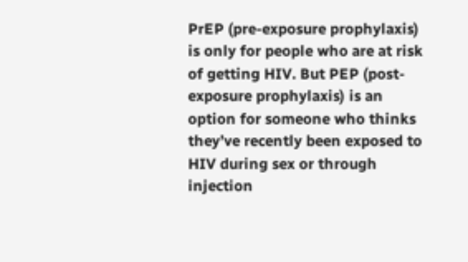PrEP (pre-exposure prophylaxis) is only for people who are at risk of getting HIV. But PEP (post-exposure prophylaxis) is an option for someone who thinks they’ve recently been exposed to HIV during sex or through injection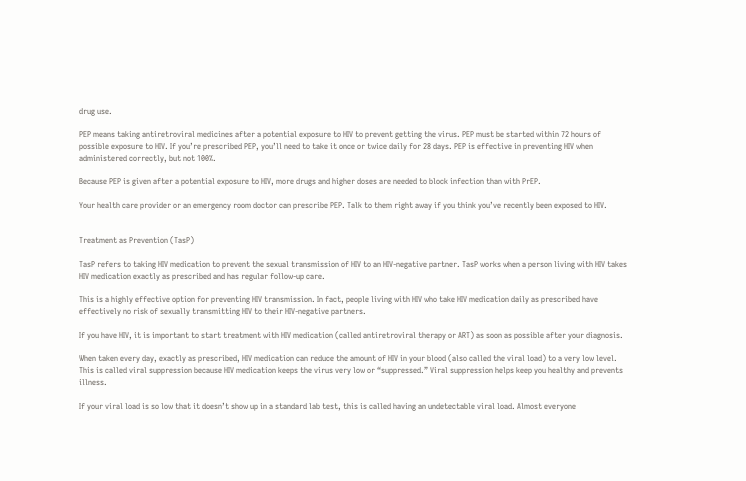drug use.

PEP means taking antiretroviral medicines after a potential exposure to HIV to prevent getting the virus. PEP must be started within 72 hours of possible exposure to HIV. If you’re prescribed PEP, you’ll need to take it once or twice daily for 28 days. PEP is effective in preventing HIV when administered correctly, but not 100%.

Because PEP is given after a potential exposure to HIV, more drugs and higher doses are needed to block infection than with PrEP.

Your health care provider or an emergency room doctor can prescribe PEP. Talk to them right away if you think you’ve recently been exposed to HIV.


Treatment as Prevention (TasP)

TasP refers to taking HIV medication to prevent the sexual transmission of HIV to an HIV-negative partner. TasP works when a person living with HIV takes HIV medication exactly as prescribed and has regular follow-up care.

This is a highly effective option for preventing HIV transmission. In fact, people living with HIV who take HIV medication daily as prescribed have effectively no risk of sexually transmitting HIV to their HIV-negative partners.

If you have HIV, it is important to start treatment with HIV medication (called antiretroviral therapy or ART) as soon as possible after your diagnosis.

When taken every day, exactly as prescribed, HIV medication can reduce the amount of HIV in your blood (also called the viral load) to a very low level. This is called viral suppression because HIV medication keeps the virus very low or “suppressed.” Viral suppression helps keep you healthy and prevents illness.

If your viral load is so low that it doesn’t show up in a standard lab test, this is called having an undetectable viral load. Almost everyone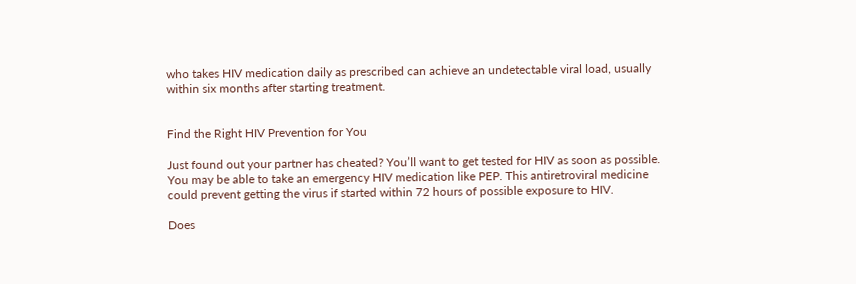who takes HIV medication daily as prescribed can achieve an undetectable viral load, usually within six months after starting treatment.


Find the Right HIV Prevention for You

Just found out your partner has cheated? You’ll want to get tested for HIV as soon as possible. You may be able to take an emergency HIV medication like PEP. This antiretroviral medicine could prevent getting the virus if started within 72 hours of possible exposure to HIV.

Does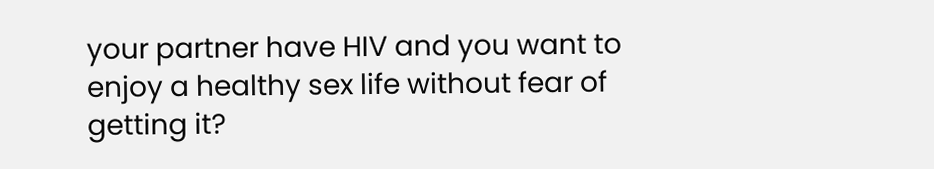your partner have HIV and you want to enjoy a healthy sex life without fear of getting it?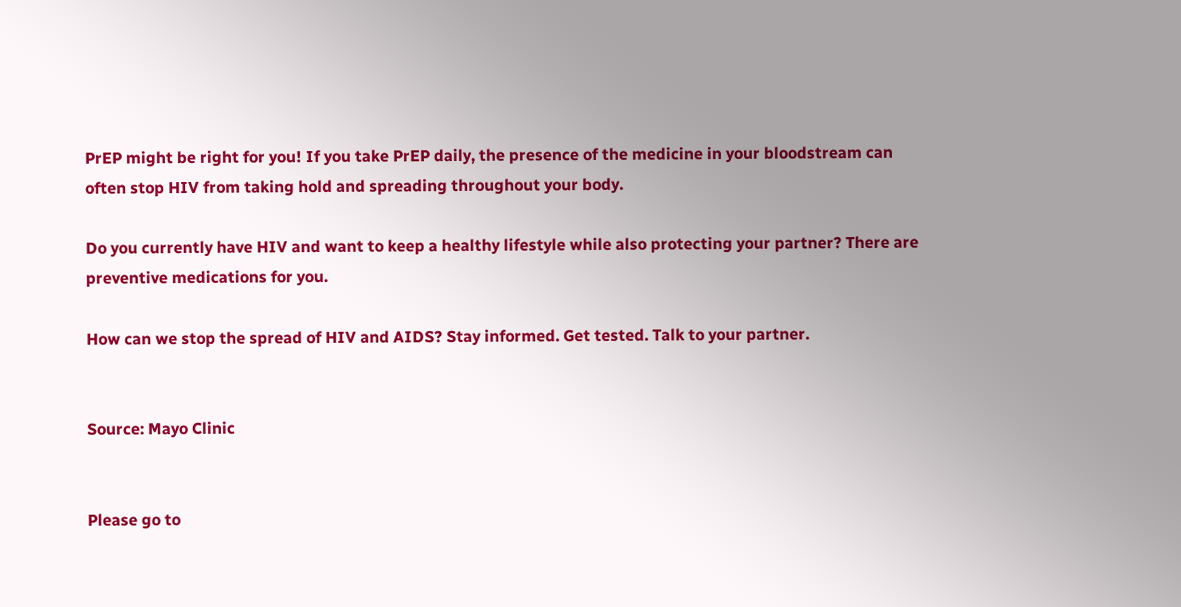PrEP might be right for you! If you take PrEP daily, the presence of the medicine in your bloodstream can often stop HIV from taking hold and spreading throughout your body.

Do you currently have HIV and want to keep a healthy lifestyle while also protecting your partner? There are preventive medications for you.

How can we stop the spread of HIV and AIDS? Stay informed. Get tested. Talk to your partner.


Source: Mayo Clinic


Please go to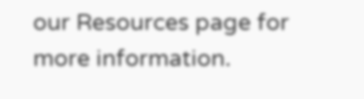our Resources page for more information.